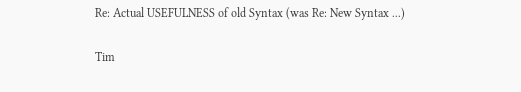Re: Actual USEFULNESS of old Syntax (was Re: New Syntax ...)

Tim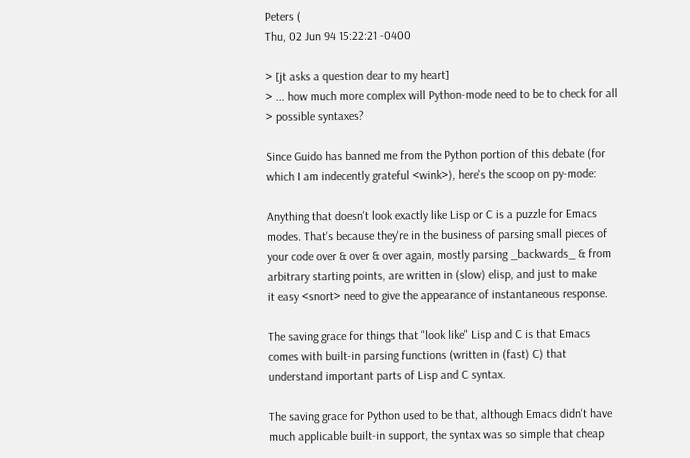Peters (
Thu, 02 Jun 94 15:22:21 -0400

> [jt asks a question dear to my heart]
> ... how much more complex will Python-mode need to be to check for all
> possible syntaxes?

Since Guido has banned me from the Python portion of this debate (for
which I am indecently grateful <wink>), here's the scoop on py-mode:

Anything that doesn't look exactly like Lisp or C is a puzzle for Emacs
modes. That's because they're in the business of parsing small pieces of
your code over & over & over again, mostly parsing _backwards_ & from
arbitrary starting points, are written in (slow) elisp, and just to make
it easy <snort> need to give the appearance of instantaneous response.

The saving grace for things that "look like" Lisp and C is that Emacs
comes with built-in parsing functions (written in (fast) C) that
understand important parts of Lisp and C syntax.

The saving grace for Python used to be that, although Emacs didn't have
much applicable built-in support, the syntax was so simple that cheap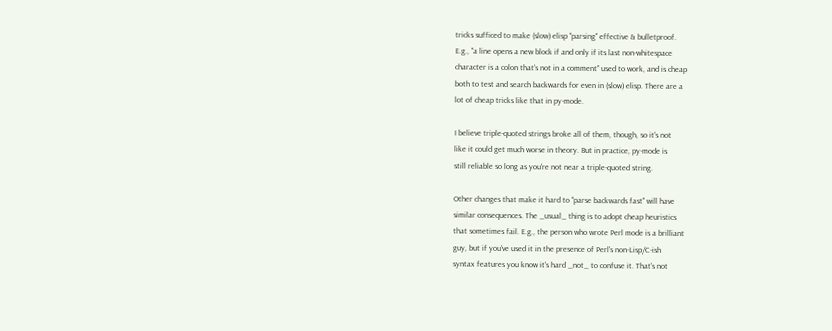tricks sufficed to make (slow) elisp "parsing" effective & bulletproof.
E.g., "a line opens a new block if and only if its last non-whitespace
character is a colon that's not in a comment" used to work, and is cheap
both to test and search backwards for even in (slow) elisp. There are a
lot of cheap tricks like that in py-mode.

I believe triple-quoted strings broke all of them, though, so it's not
like it could get much worse in theory. But in practice, py-mode is
still reliable so long as you're not near a triple-quoted string.

Other changes that make it hard to "parse backwards fast" will have
similar consequences. The _usual_ thing is to adopt cheap heuristics
that sometimes fail. E.g., the person who wrote Perl mode is a brilliant
guy, but if you've used it in the presence of Perl's non-Lisp/C-ish
syntax features you know it's hard _not_ to confuse it. That's not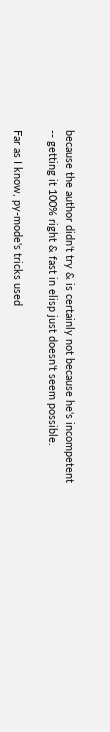because the author didn't try & is certainly not because he's incompetent
-- getting it 100% right & fast in elisp just doesn't seem possible.

Far as I know, py-mode's tricks used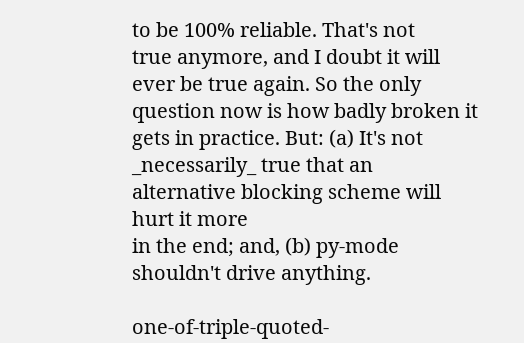to be 100% reliable. That's not
true anymore, and I doubt it will ever be true again. So the only
question now is how badly broken it gets in practice. But: (a) It's not
_necessarily_ true that an alternative blocking scheme will hurt it more
in the end; and, (b) py-mode shouldn't drive anything.

one-of-triple-quoted-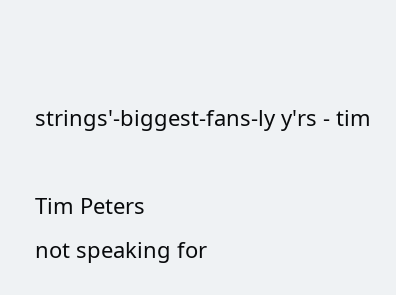strings'-biggest-fans-ly y'rs - tim

Tim Peters
not speaking for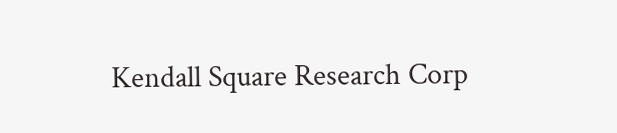Kendall Square Research Corp